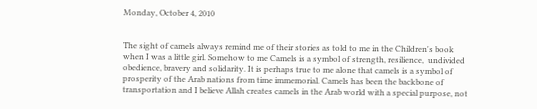Monday, October 4, 2010


The sight of camels always remind me of their stories as told to me in the Children's book when I was a little girl. Somehow to me Camels is a symbol of strength, resilience,  undivided obedience, bravery and solidarity. It is perhaps true to me alone that camels is a symbol of prosperity of the Arab nations from time immemorial. Camels has been the backbone of transportation and I believe Allah creates camels in the Arab world with a special purpose, not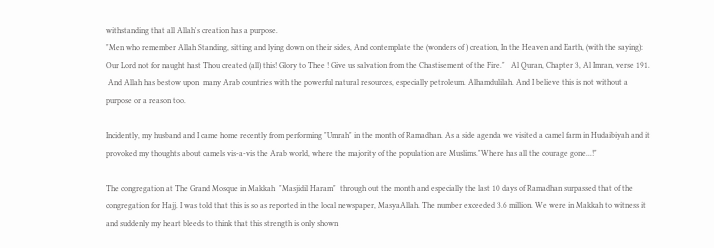withstanding that all Allah's creation has a purpose.
"Men who remember Allah Standing, sitting and lying down on their sides, And contemplate the (wonders of ) creation, In the Heaven and Earth, (with the saying): Our Lord not for naught hast Thou created (all) this! Glory to Thee ! Give us salvation from the Chastisement of the Fire."   Al Quran, Chapter 3, Al Imran, verse 191.
 And Allah has bestow upon  many Arab countries with the powerful natural resources, especially petroleum. Alhamdulilah. And I believe this is not without a purpose or a reason too.

Incidently, my husband and I came home recently from performing "Umrah" in the month of Ramadhan. As a side agenda we visited a camel farm in Hudaibiyah and it provoked my thoughts about camels vis-a-vis the Arab world, where the majority of the population are Muslims."Where has all the courage gone...!"

The congregation at The Grand Mosque in Makkah  "Masjidil Haram"  through out the month and especially the last 10 days of Ramadhan surpassed that of the congregation for Hajj. I was told that this is so as reported in the local newspaper, MasyaAllah. The number exceeded 3.6 million. We were in Makkah to witness it and suddenly my heart bleeds to think that this strength is only shown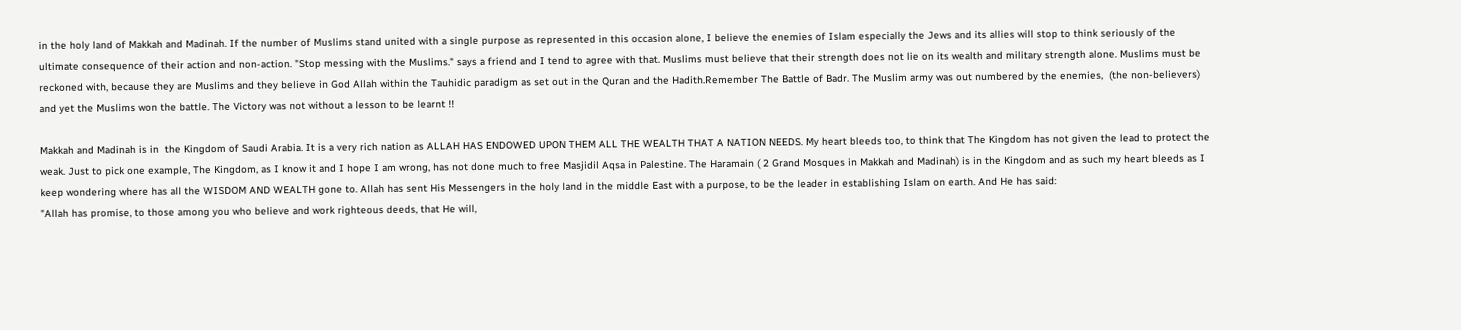in the holy land of Makkah and Madinah. If the number of Muslims stand united with a single purpose as represented in this occasion alone, I believe the enemies of Islam especially the Jews and its allies will stop to think seriously of the ultimate consequence of their action and non-action. "Stop messing with the Muslims." says a friend and I tend to agree with that. Muslims must believe that their strength does not lie on its wealth and military strength alone. Muslims must be reckoned with, because they are Muslims and they believe in God Allah within the Tauhidic paradigm as set out in the Quran and the Hadith.Remember The Battle of Badr. The Muslim army was out numbered by the enemies,  (the non-believers) and yet the Muslims won the battle. The Victory was not without a lesson to be learnt !!

Makkah and Madinah is in  the Kingdom of Saudi Arabia. It is a very rich nation as ALLAH HAS ENDOWED UPON THEM ALL THE WEALTH THAT A NATION NEEDS. My heart bleeds too, to think that The Kingdom has not given the lead to protect the weak. Just to pick one example, The Kingdom, as I know it and I hope I am wrong, has not done much to free Masjidil Aqsa in Palestine. The Haramain ( 2 Grand Mosques in Makkah and Madinah) is in the Kingdom and as such my heart bleeds as I keep wondering where has all the WISDOM AND WEALTH gone to. Allah has sent His Messengers in the holy land in the middle East with a purpose, to be the leader in establishing Islam on earth. And He has said:
"Allah has promise, to those among you who believe and work righteous deeds, that He will,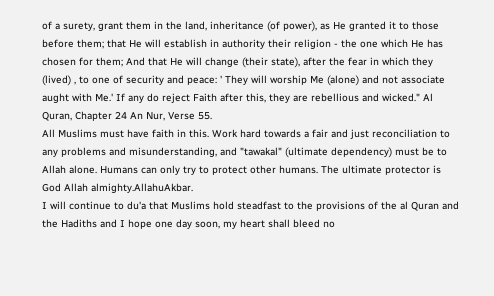of a surety, grant them in the land, inheritance (of power), as He granted it to those before them; that He will establish in authority their religion - the one which He has chosen for them; And that He will change (their state), after the fear in which they (lived) , to one of security and peace: ' They will worship Me (alone) and not associate aught with Me.' If any do reject Faith after this, they are rebellious and wicked." Al Quran, Chapter 24 An Nur, Verse 55.
All Muslims must have faith in this. Work hard towards a fair and just reconciliation to any problems and misunderstanding, and "tawakal" (ultimate dependency) must be to Allah alone. Humans can only try to protect other humans. The ultimate protector is God Allah almighty.AllahuAkbar.
I will continue to du'a that Muslims hold steadfast to the provisions of the al Quran and the Hadiths and I hope one day soon, my heart shall bleed no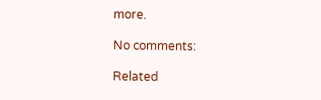more.

No comments:

Related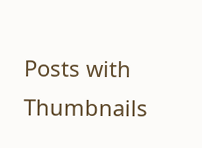Posts with Thumbnails